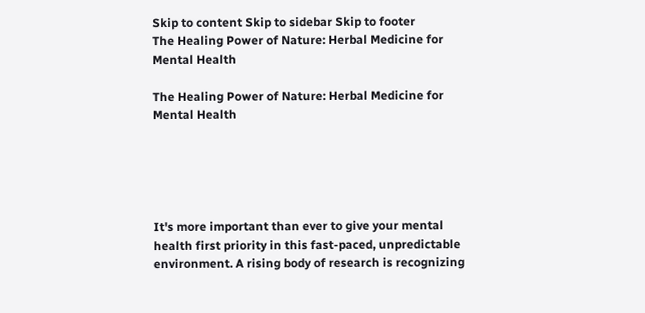Skip to content Skip to sidebar Skip to footer
The Healing Power of Nature: Herbal Medicine for Mental Health

The Healing Power of Nature: Herbal Medicine for Mental Health





It's more important than ever to give your mental health first priority in this fast-paced, unpredictable environment. A rising body of research is recognizing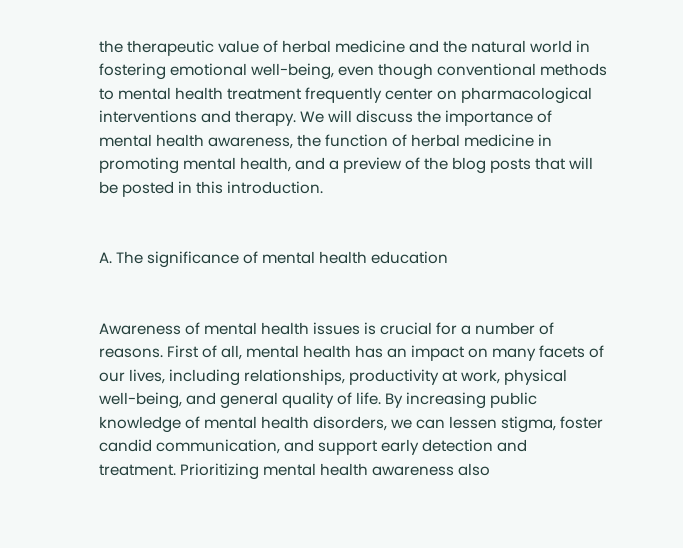the therapeutic value of herbal medicine and the natural world in fostering emotional well-being, even though conventional methods to mental health treatment frequently center on pharmacological interventions and therapy. We will discuss the importance of mental health awareness, the function of herbal medicine in promoting mental health, and a preview of the blog posts that will be posted in this introduction.


A. The significance of mental health education


Awareness of mental health issues is crucial for a number of reasons. First of all, mental health has an impact on many facets of our lives, including relationships, productivity at work, physical well-being, and general quality of life. By increasing public knowledge of mental health disorders, we can lessen stigma, foster candid communication, and support early detection and treatment. Prioritizing mental health awareness also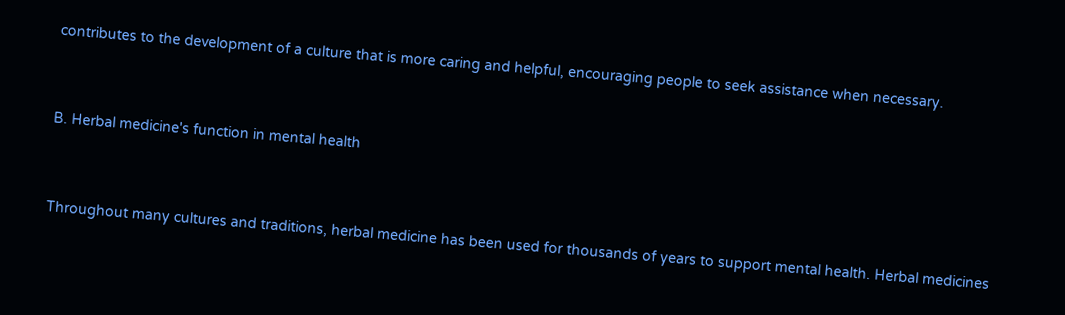contributes to the development of a culture that is more caring and helpful, encouraging people to seek assistance when necessary.


B. Herbal medicine's function in mental health


Throughout many cultures and traditions, herbal medicine has been used for thousands of years to support mental health. Herbal medicines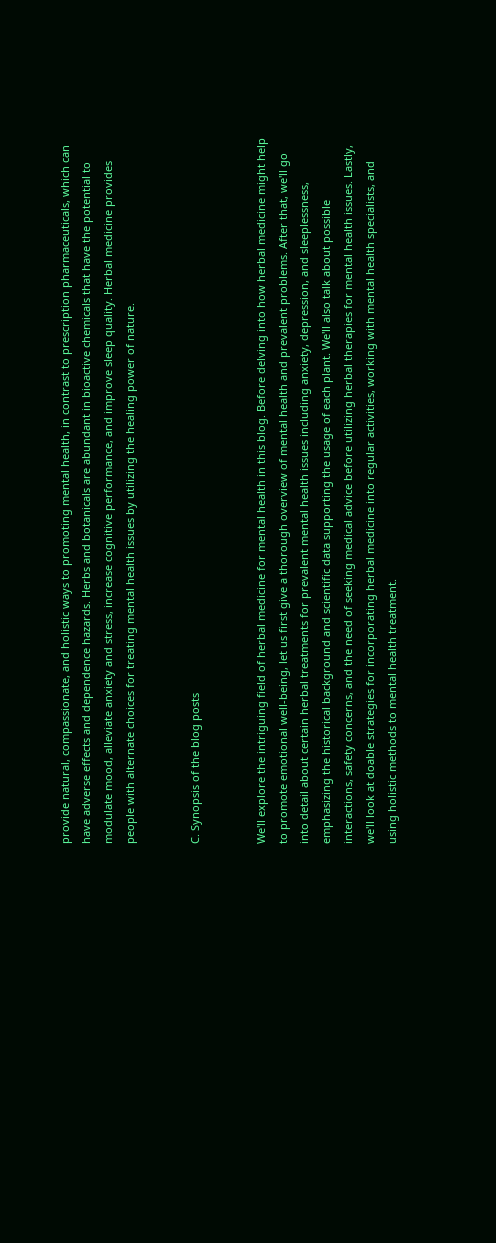provide natural, compassionate, and holistic ways to promoting mental health, in contrast to prescription pharmaceuticals, which can have adverse effects and dependence hazards. Herbs and botanicals are abundant in bioactive chemicals that have the potential to modulate mood, alleviate anxiety and stress, increase cognitive performance, and improve sleep quality. Herbal medicine provides people with alternate choices for treating mental health issues by utilizing the healing power of nature.


C. Synopsis of the blog posts


We'll explore the intriguing field of herbal medicine for mental health in this blog. Before delving into how herbal medicine might help to promote emotional well-being, let us first give a thorough overview of mental health and prevalent problems. After that, we'll go into detail about certain herbal treatments for prevalent mental health issues including anxiety, depression, and sleeplessness, emphasizing the historical background and scientific data supporting the usage of each plant. We'll also talk about possible interactions, safety concerns, and the need of seeking medical advice before utilizing herbal therapies for mental health issues. Lastly, we'll look at doable strategies for incorporating herbal medicine into regular activities, working with mental health specialists, and using holistic methods to mental health treatment.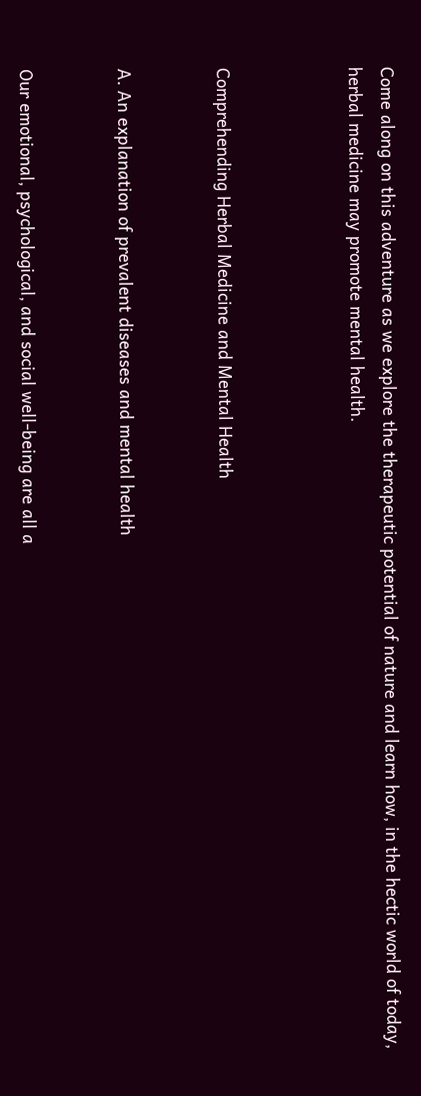Come along on this adventure as we explore the therapeutic potential of nature and learn how, in the hectic world of today, herbal medicine may promote mental health.



Comprehending Herbal Medicine and Mental Health


A. An explanation of prevalent diseases and mental health


Our emotional, psychological, and social well-being are all a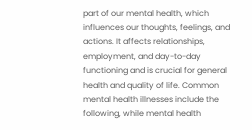part of our mental health, which influences our thoughts, feelings, and actions. It affects relationships, employment, and day-to-day functioning and is crucial for general health and quality of life. Common mental health illnesses include the following, while mental health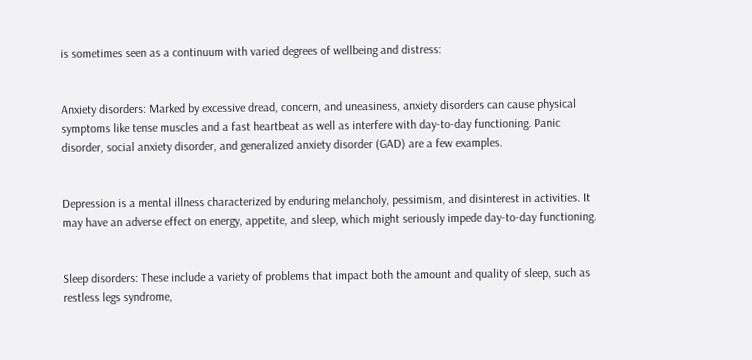is sometimes seen as a continuum with varied degrees of wellbeing and distress:


Anxiety disorders: Marked by excessive dread, concern, and uneasiness, anxiety disorders can cause physical symptoms like tense muscles and a fast heartbeat as well as interfere with day-to-day functioning. Panic disorder, social anxiety disorder, and generalized anxiety disorder (GAD) are a few examples.


Depression is a mental illness characterized by enduring melancholy, pessimism, and disinterest in activities. It may have an adverse effect on energy, appetite, and sleep, which might seriously impede day-to-day functioning.


Sleep disorders: These include a variety of problems that impact both the amount and quality of sleep, such as restless legs syndrome,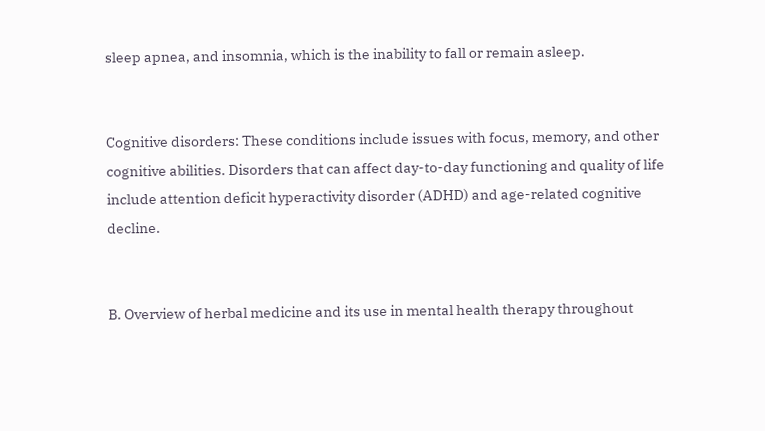sleep apnea, and insomnia, which is the inability to fall or remain asleep.


Cognitive disorders: These conditions include issues with focus, memory, and other cognitive abilities. Disorders that can affect day-to-day functioning and quality of life include attention deficit hyperactivity disorder (ADHD) and age-related cognitive decline.


B. Overview of herbal medicine and its use in mental health therapy throughout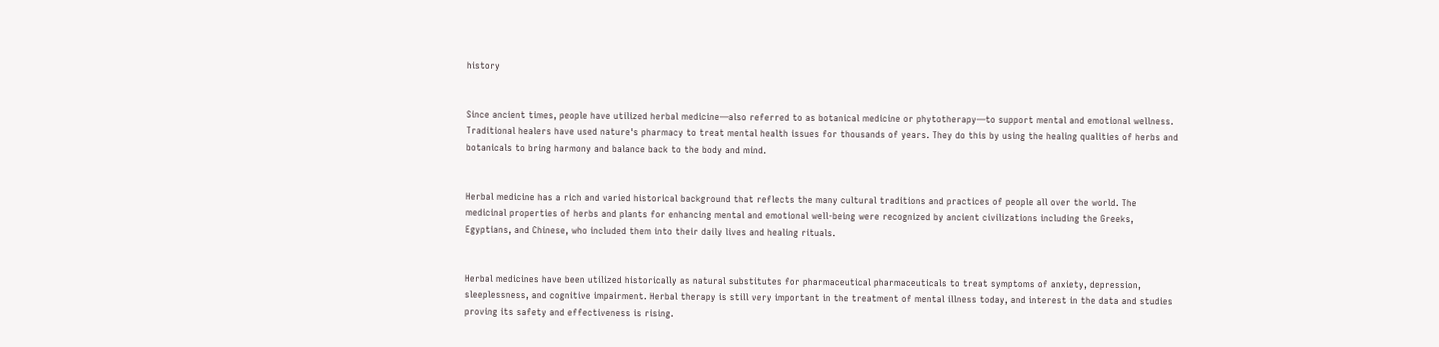history


Since ancient times, people have utilized herbal medicine—also referred to as botanical medicine or phytotherapy—to support mental and emotional wellness. Traditional healers have used nature's pharmacy to treat mental health issues for thousands of years. They do this by using the healing qualities of herbs and botanicals to bring harmony and balance back to the body and mind.


Herbal medicine has a rich and varied historical background that reflects the many cultural traditions and practices of people all over the world. The medicinal properties of herbs and plants for enhancing mental and emotional well-being were recognized by ancient civilizations including the Greeks, Egyptians, and Chinese, who included them into their daily lives and healing rituals.


Herbal medicines have been utilized historically as natural substitutes for pharmaceutical pharmaceuticals to treat symptoms of anxiety, depression, sleeplessness, and cognitive impairment. Herbal therapy is still very important in the treatment of mental illness today, and interest in the data and studies proving its safety and effectiveness is rising.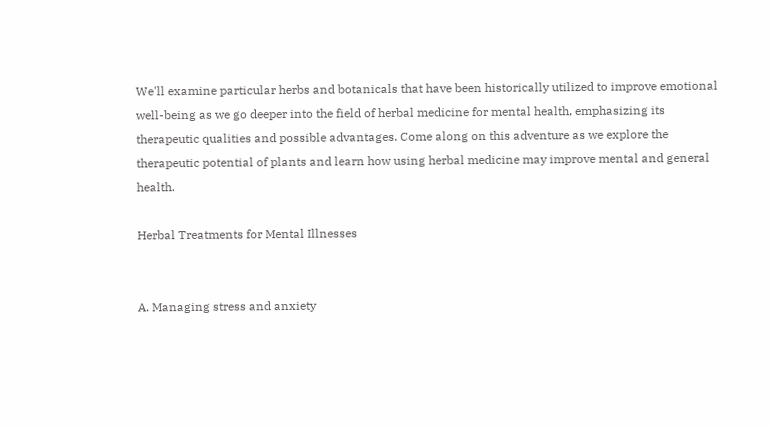We'll examine particular herbs and botanicals that have been historically utilized to improve emotional well-being as we go deeper into the field of herbal medicine for mental health, emphasizing its therapeutic qualities and possible advantages. Come along on this adventure as we explore the therapeutic potential of plants and learn how using herbal medicine may improve mental and general health.

Herbal Treatments for Mental Illnesses


A. Managing stress and anxiety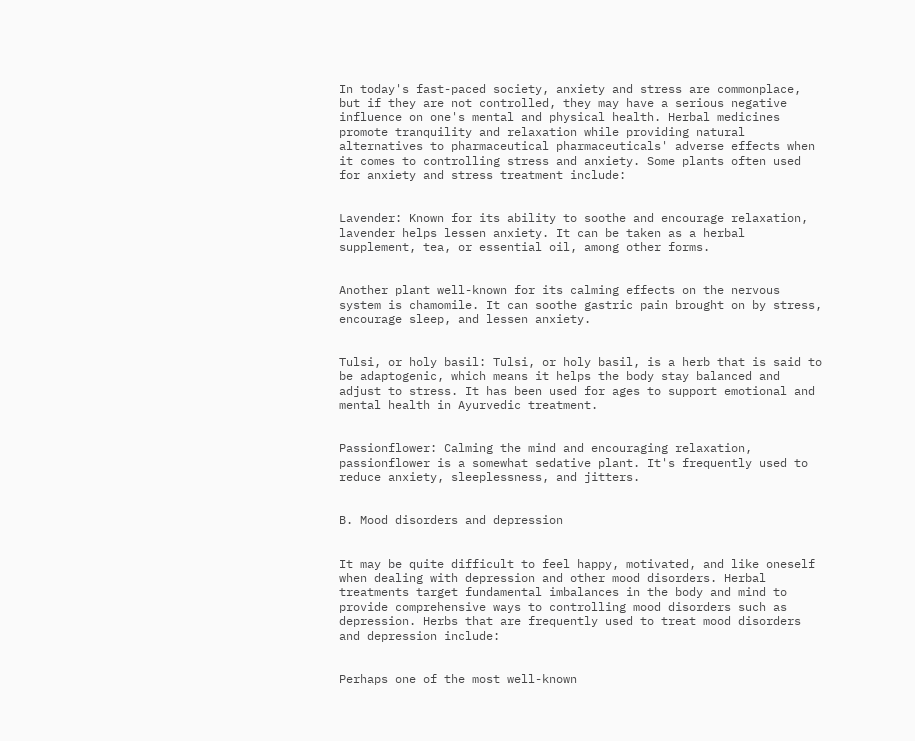In today's fast-paced society, anxiety and stress are commonplace, but if they are not controlled, they may have a serious negative influence on one's mental and physical health. Herbal medicines promote tranquility and relaxation while providing natural alternatives to pharmaceutical pharmaceuticals' adverse effects when it comes to controlling stress and anxiety. Some plants often used for anxiety and stress treatment include:


Lavender: Known for its ability to soothe and encourage relaxation, lavender helps lessen anxiety. It can be taken as a herbal supplement, tea, or essential oil, among other forms.


Another plant well-known for its calming effects on the nervous system is chamomile. It can soothe gastric pain brought on by stress, encourage sleep, and lessen anxiety.


Tulsi, or holy basil: Tulsi, or holy basil, is a herb that is said to be adaptogenic, which means it helps the body stay balanced and adjust to stress. It has been used for ages to support emotional and mental health in Ayurvedic treatment.


Passionflower: Calming the mind and encouraging relaxation, passionflower is a somewhat sedative plant. It's frequently used to reduce anxiety, sleeplessness, and jitters.


B. Mood disorders and depression


It may be quite difficult to feel happy, motivated, and like oneself when dealing with depression and other mood disorders. Herbal treatments target fundamental imbalances in the body and mind to provide comprehensive ways to controlling mood disorders such as depression. Herbs that are frequently used to treat mood disorders and depression include:


Perhaps one of the most well-known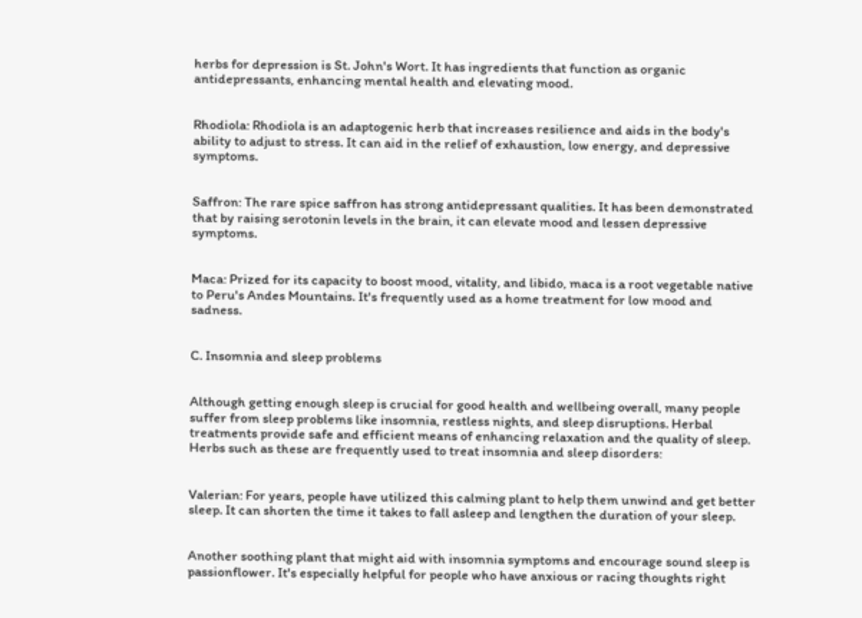herbs for depression is St. John's Wort. It has ingredients that function as organic antidepressants, enhancing mental health and elevating mood.


Rhodiola: Rhodiola is an adaptogenic herb that increases resilience and aids in the body's ability to adjust to stress. It can aid in the relief of exhaustion, low energy, and depressive symptoms.


Saffron: The rare spice saffron has strong antidepressant qualities. It has been demonstrated that by raising serotonin levels in the brain, it can elevate mood and lessen depressive symptoms.


Maca: Prized for its capacity to boost mood, vitality, and libido, maca is a root vegetable native to Peru's Andes Mountains. It's frequently used as a home treatment for low mood and sadness.


C. Insomnia and sleep problems


Although getting enough sleep is crucial for good health and wellbeing overall, many people suffer from sleep problems like insomnia, restless nights, and sleep disruptions. Herbal treatments provide safe and efficient means of enhancing relaxation and the quality of sleep. Herbs such as these are frequently used to treat insomnia and sleep disorders:


Valerian: For years, people have utilized this calming plant to help them unwind and get better sleep. It can shorten the time it takes to fall asleep and lengthen the duration of your sleep.


Another soothing plant that might aid with insomnia symptoms and encourage sound sleep is passionflower. It's especially helpful for people who have anxious or racing thoughts right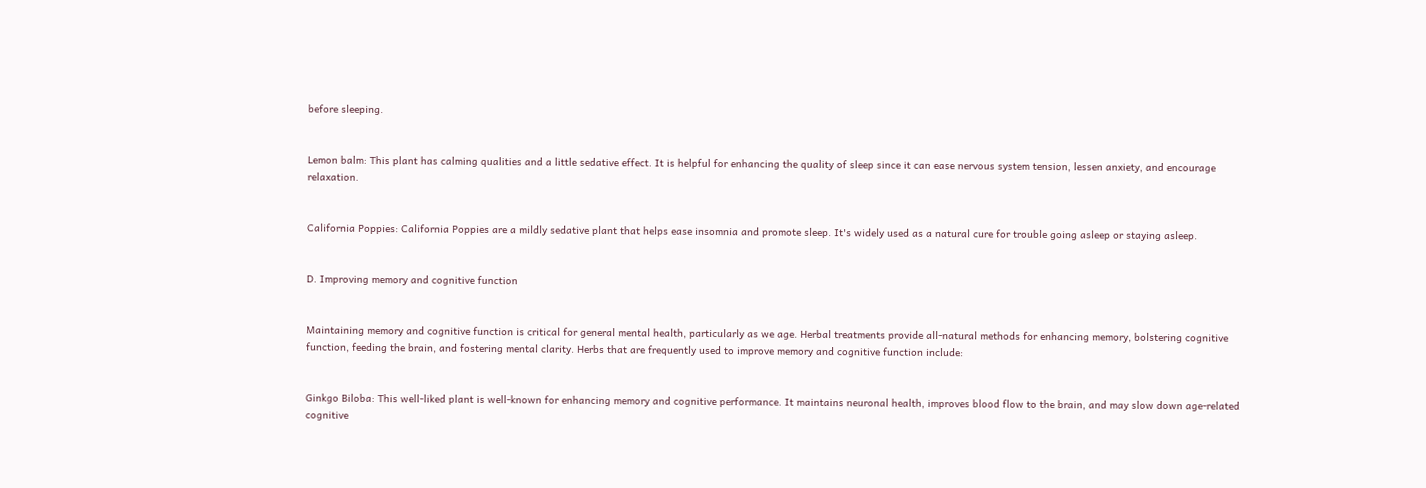before sleeping.


Lemon balm: This plant has calming qualities and a little sedative effect. It is helpful for enhancing the quality of sleep since it can ease nervous system tension, lessen anxiety, and encourage relaxation.


California Poppies: California Poppies are a mildly sedative plant that helps ease insomnia and promote sleep. It's widely used as a natural cure for trouble going asleep or staying asleep.


D. Improving memory and cognitive function


Maintaining memory and cognitive function is critical for general mental health, particularly as we age. Herbal treatments provide all-natural methods for enhancing memory, bolstering cognitive function, feeding the brain, and fostering mental clarity. Herbs that are frequently used to improve memory and cognitive function include:


Ginkgo Biloba: This well-liked plant is well-known for enhancing memory and cognitive performance. It maintains neuronal health, improves blood flow to the brain, and may slow down age-related cognitive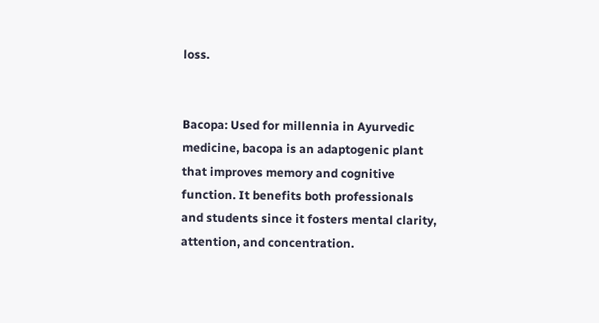loss.


Bacopa: Used for millennia in Ayurvedic medicine, bacopa is an adaptogenic plant that improves memory and cognitive function. It benefits both professionals and students since it fosters mental clarity, attention, and concentration.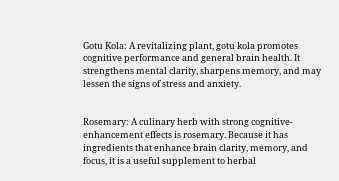Gotu Kola: A revitalizing plant, gotu kola promotes cognitive performance and general brain health. It strengthens mental clarity, sharpens memory, and may lessen the signs of stress and anxiety.


Rosemary: A culinary herb with strong cognitive-enhancement effects is rosemary. Because it has ingredients that enhance brain clarity, memory, and focus, it is a useful supplement to herbal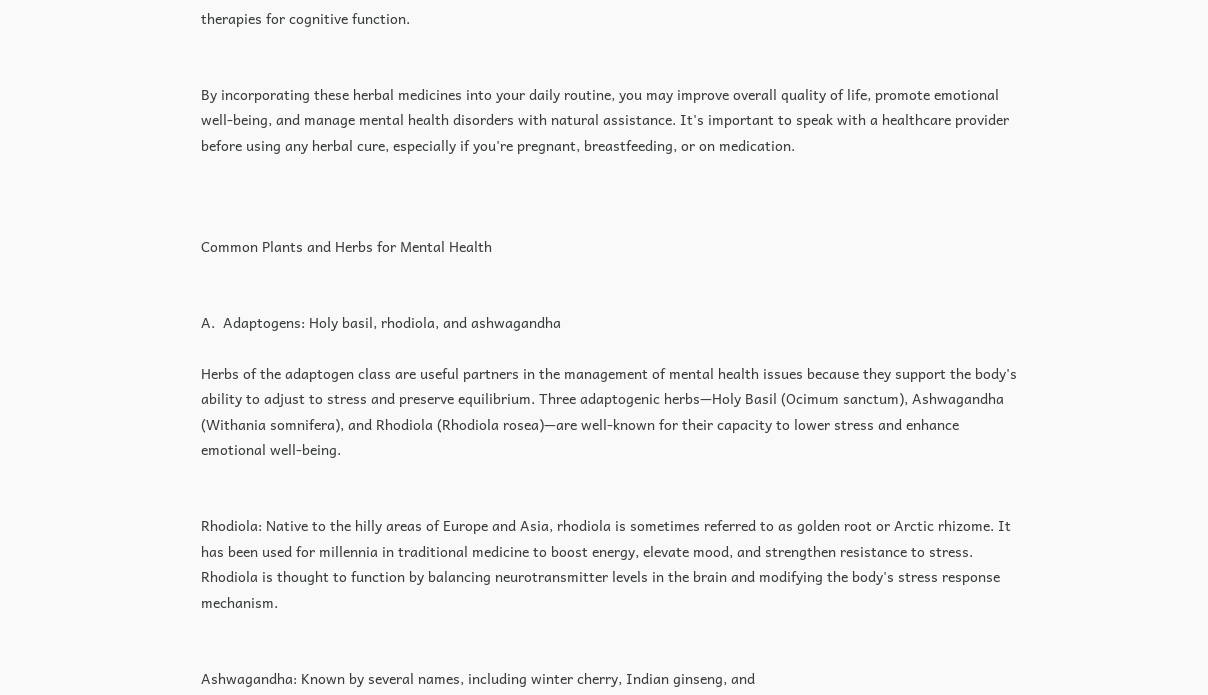therapies for cognitive function.


By incorporating these herbal medicines into your daily routine, you may improve overall quality of life, promote emotional well-being, and manage mental health disorders with natural assistance. It's important to speak with a healthcare provider before using any herbal cure, especially if you're pregnant, breastfeeding, or on medication.



Common Plants and Herbs for Mental Health


A.  Adaptogens: Holy basil, rhodiola, and ashwagandha

Herbs of the adaptogen class are useful partners in the management of mental health issues because they support the body's ability to adjust to stress and preserve equilibrium. Three adaptogenic herbs—Holy Basil (Ocimum sanctum), Ashwagandha (Withania somnifera), and Rhodiola (Rhodiola rosea)—are well-known for their capacity to lower stress and enhance emotional well-being.


Rhodiola: Native to the hilly areas of Europe and Asia, rhodiola is sometimes referred to as golden root or Arctic rhizome. It has been used for millennia in traditional medicine to boost energy, elevate mood, and strengthen resistance to stress. Rhodiola is thought to function by balancing neurotransmitter levels in the brain and modifying the body's stress response mechanism.


Ashwagandha: Known by several names, including winter cherry, Indian ginseng, and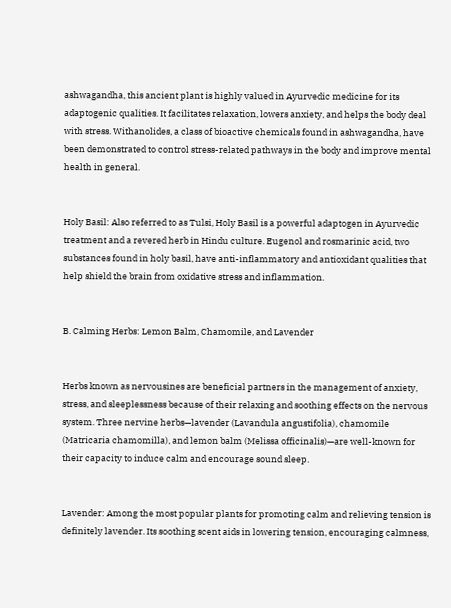ashwagandha, this ancient plant is highly valued in Ayurvedic medicine for its adaptogenic qualities. It facilitates relaxation, lowers anxiety, and helps the body deal with stress. Withanolides, a class of bioactive chemicals found in ashwagandha, have been demonstrated to control stress-related pathways in the body and improve mental health in general.


Holy Basil: Also referred to as Tulsi, Holy Basil is a powerful adaptogen in Ayurvedic treatment and a revered herb in Hindu culture. Eugenol and rosmarinic acid, two substances found in holy basil, have anti-inflammatory and antioxidant qualities that help shield the brain from oxidative stress and inflammation.


B. Calming Herbs: Lemon Balm, Chamomile, and Lavender


Herbs known as nervousines are beneficial partners in the management of anxiety, stress, and sleeplessness because of their relaxing and soothing effects on the nervous system. Three nervine herbs—lavender (Lavandula angustifolia), chamomile (Matricaria chamomilla), and lemon balm (Melissa officinalis)—are well-known for their capacity to induce calm and encourage sound sleep.


Lavender: Among the most popular plants for promoting calm and relieving tension is definitely lavender. Its soothing scent aids in lowering tension, encouraging calmness,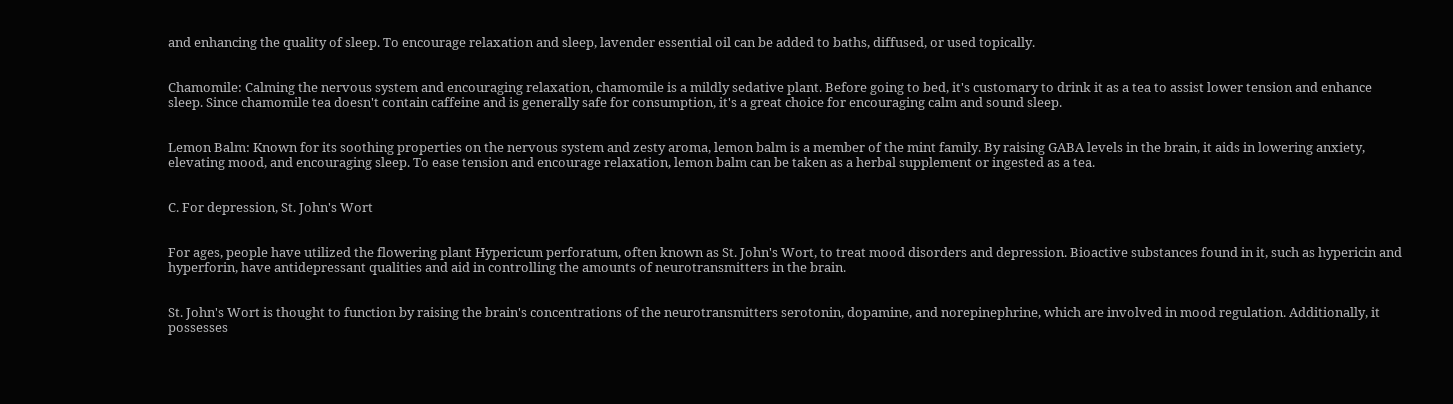and enhancing the quality of sleep. To encourage relaxation and sleep, lavender essential oil can be added to baths, diffused, or used topically.


Chamomile: Calming the nervous system and encouraging relaxation, chamomile is a mildly sedative plant. Before going to bed, it's customary to drink it as a tea to assist lower tension and enhance sleep. Since chamomile tea doesn't contain caffeine and is generally safe for consumption, it's a great choice for encouraging calm and sound sleep.


Lemon Balm: Known for its soothing properties on the nervous system and zesty aroma, lemon balm is a member of the mint family. By raising GABA levels in the brain, it aids in lowering anxiety, elevating mood, and encouraging sleep. To ease tension and encourage relaxation, lemon balm can be taken as a herbal supplement or ingested as a tea.


C. For depression, St. John's Wort


For ages, people have utilized the flowering plant Hypericum perforatum, often known as St. John's Wort, to treat mood disorders and depression. Bioactive substances found in it, such as hypericin and hyperforin, have antidepressant qualities and aid in controlling the amounts of neurotransmitters in the brain.


St. John's Wort is thought to function by raising the brain's concentrations of the neurotransmitters serotonin, dopamine, and norepinephrine, which are involved in mood regulation. Additionally, it possesses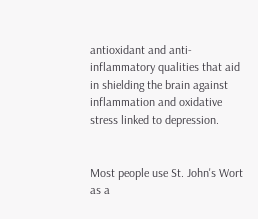antioxidant and anti-inflammatory qualities that aid in shielding the brain against inflammation and oxidative stress linked to depression.


Most people use St. John's Wort as a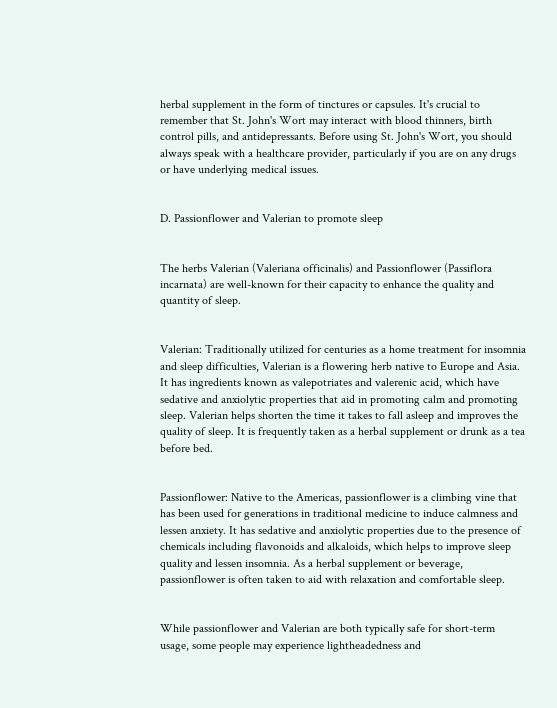herbal supplement in the form of tinctures or capsules. It's crucial to remember that St. John's Wort may interact with blood thinners, birth control pills, and antidepressants. Before using St. John's Wort, you should always speak with a healthcare provider, particularly if you are on any drugs or have underlying medical issues.


D. Passionflower and Valerian to promote sleep


The herbs Valerian (Valeriana officinalis) and Passionflower (Passiflora incarnata) are well-known for their capacity to enhance the quality and quantity of sleep.


Valerian: Traditionally utilized for centuries as a home treatment for insomnia and sleep difficulties, Valerian is a flowering herb native to Europe and Asia. It has ingredients known as valepotriates and valerenic acid, which have sedative and anxiolytic properties that aid in promoting calm and promoting sleep. Valerian helps shorten the time it takes to fall asleep and improves the quality of sleep. It is frequently taken as a herbal supplement or drunk as a tea before bed.


Passionflower: Native to the Americas, passionflower is a climbing vine that has been used for generations in traditional medicine to induce calmness and lessen anxiety. It has sedative and anxiolytic properties due to the presence of chemicals including flavonoids and alkaloids, which helps to improve sleep quality and lessen insomnia. As a herbal supplement or beverage, passionflower is often taken to aid with relaxation and comfortable sleep.


While passionflower and Valerian are both typically safe for short-term usage, some people may experience lightheadedness and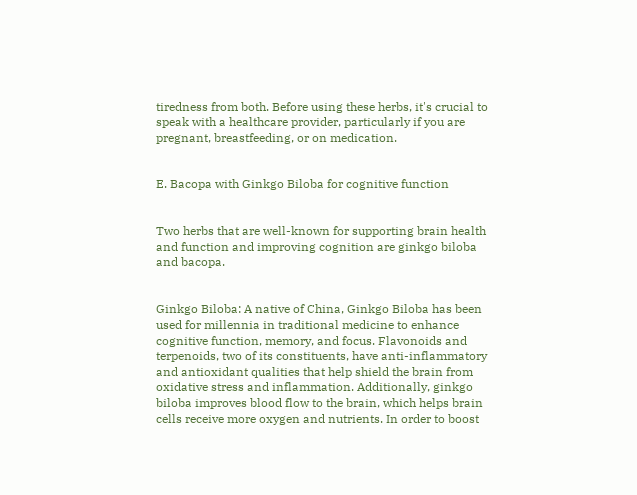tiredness from both. Before using these herbs, it's crucial to speak with a healthcare provider, particularly if you are pregnant, breastfeeding, or on medication.


E. Bacopa with Ginkgo Biloba for cognitive function


Two herbs that are well-known for supporting brain health and function and improving cognition are ginkgo biloba and bacopa.


Ginkgo Biloba: A native of China, Ginkgo Biloba has been used for millennia in traditional medicine to enhance cognitive function, memory, and focus. Flavonoids and terpenoids, two of its constituents, have anti-inflammatory and antioxidant qualities that help shield the brain from oxidative stress and inflammation. Additionally, ginkgo biloba improves blood flow to the brain, which helps brain cells receive more oxygen and nutrients. In order to boost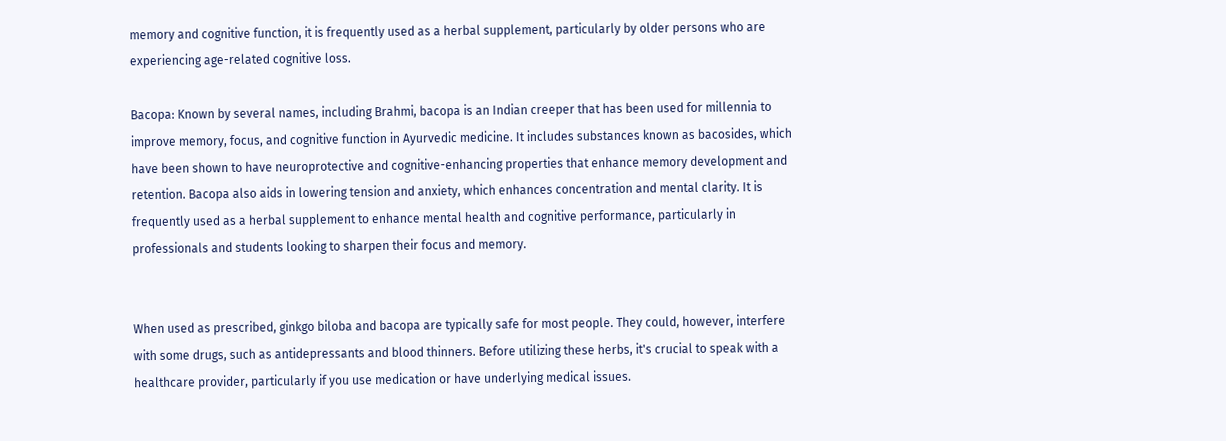memory and cognitive function, it is frequently used as a herbal supplement, particularly by older persons who are experiencing age-related cognitive loss.

Bacopa: Known by several names, including Brahmi, bacopa is an Indian creeper that has been used for millennia to improve memory, focus, and cognitive function in Ayurvedic medicine. It includes substances known as bacosides, which have been shown to have neuroprotective and cognitive-enhancing properties that enhance memory development and retention. Bacopa also aids in lowering tension and anxiety, which enhances concentration and mental clarity. It is frequently used as a herbal supplement to enhance mental health and cognitive performance, particularly in professionals and students looking to sharpen their focus and memory.


When used as prescribed, ginkgo biloba and bacopa are typically safe for most people. They could, however, interfere with some drugs, such as antidepressants and blood thinners. Before utilizing these herbs, it's crucial to speak with a healthcare provider, particularly if you use medication or have underlying medical issues.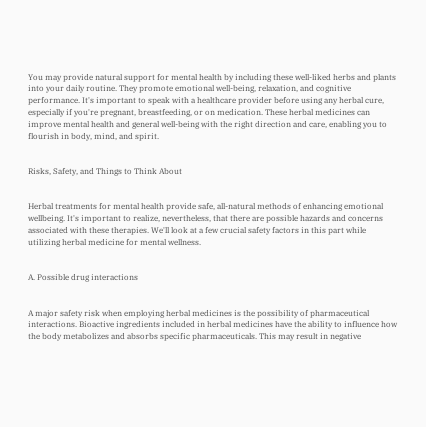You may provide natural support for mental health by including these well-liked herbs and plants into your daily routine. They promote emotional well-being, relaxation, and cognitive performance. It's important to speak with a healthcare provider before using any herbal cure, especially if you're pregnant, breastfeeding, or on medication. These herbal medicines can improve mental health and general well-being with the right direction and care, enabling you to flourish in body, mind, and spirit.


Risks, Safety, and Things to Think About


Herbal treatments for mental health provide safe, all-natural methods of enhancing emotional wellbeing. It's important to realize, nevertheless, that there are possible hazards and concerns associated with these therapies. We'll look at a few crucial safety factors in this part while utilizing herbal medicine for mental wellness.


A. Possible drug interactions


A major safety risk when employing herbal medicines is the possibility of pharmaceutical interactions. Bioactive ingredients included in herbal medicines have the ability to influence how the body metabolizes and absorbs specific pharmaceuticals. This may result in negative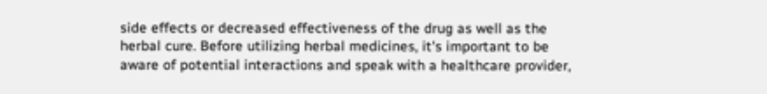side effects or decreased effectiveness of the drug as well as the herbal cure. Before utilizing herbal medicines, it's important to be aware of potential interactions and speak with a healthcare provider,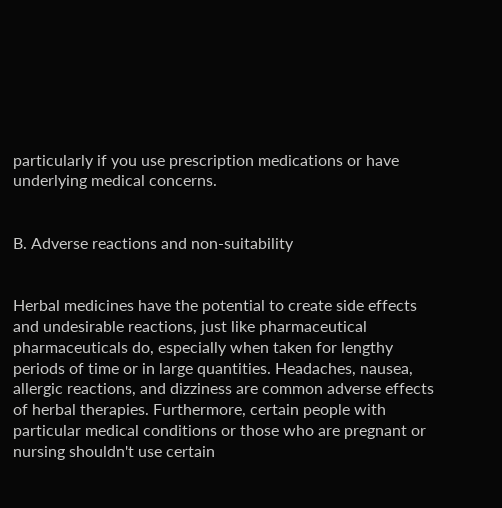particularly if you use prescription medications or have underlying medical concerns.


B. Adverse reactions and non-suitability


Herbal medicines have the potential to create side effects and undesirable reactions, just like pharmaceutical pharmaceuticals do, especially when taken for lengthy periods of time or in large quantities. Headaches, nausea, allergic reactions, and dizziness are common adverse effects of herbal therapies. Furthermore, certain people with particular medical conditions or those who are pregnant or nursing shouldn't use certain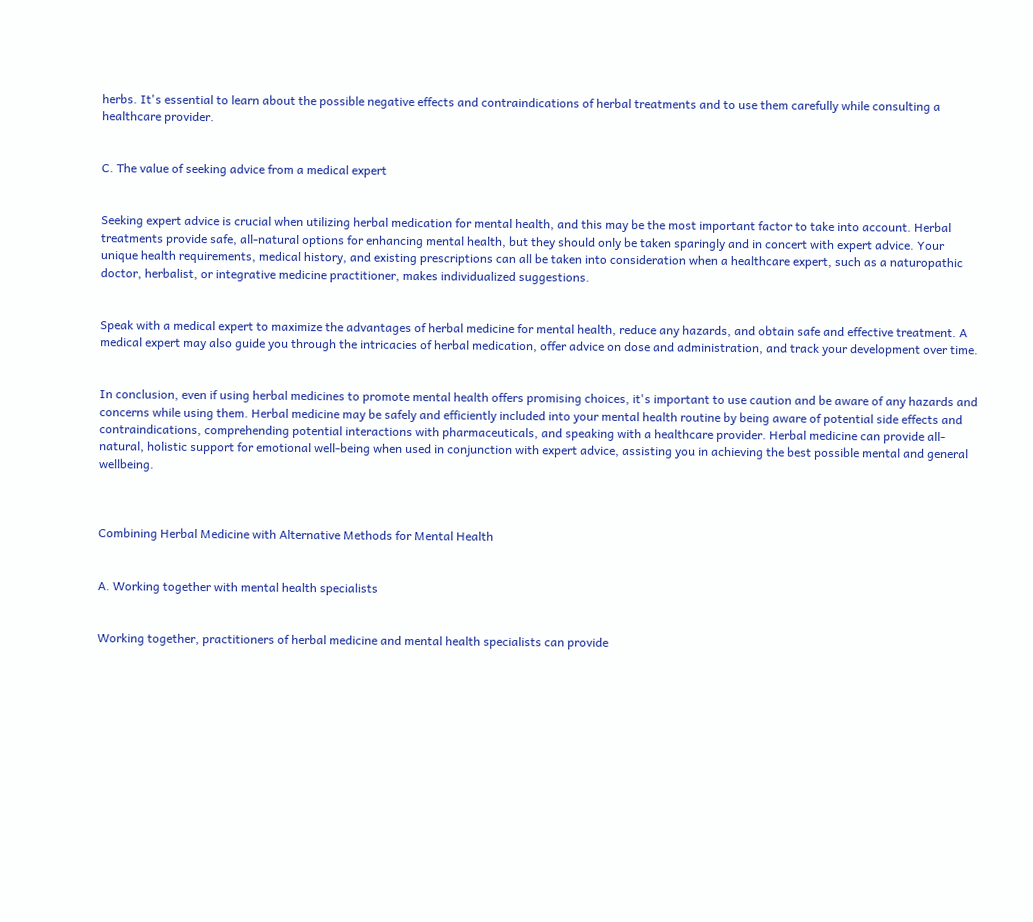herbs. It's essential to learn about the possible negative effects and contraindications of herbal treatments and to use them carefully while consulting a healthcare provider.


C. The value of seeking advice from a medical expert


Seeking expert advice is crucial when utilizing herbal medication for mental health, and this may be the most important factor to take into account. Herbal treatments provide safe, all-natural options for enhancing mental health, but they should only be taken sparingly and in concert with expert advice. Your unique health requirements, medical history, and existing prescriptions can all be taken into consideration when a healthcare expert, such as a naturopathic doctor, herbalist, or integrative medicine practitioner, makes individualized suggestions.


Speak with a medical expert to maximize the advantages of herbal medicine for mental health, reduce any hazards, and obtain safe and effective treatment. A medical expert may also guide you through the intricacies of herbal medication, offer advice on dose and administration, and track your development over time.


In conclusion, even if using herbal medicines to promote mental health offers promising choices, it's important to use caution and be aware of any hazards and concerns while using them. Herbal medicine may be safely and efficiently included into your mental health routine by being aware of potential side effects and contraindications, comprehending potential interactions with pharmaceuticals, and speaking with a healthcare provider. Herbal medicine can provide all-natural, holistic support for emotional well-being when used in conjunction with expert advice, assisting you in achieving the best possible mental and general wellbeing.



Combining Herbal Medicine with Alternative Methods for Mental Health


A. Working together with mental health specialists


Working together, practitioners of herbal medicine and mental health specialists can provide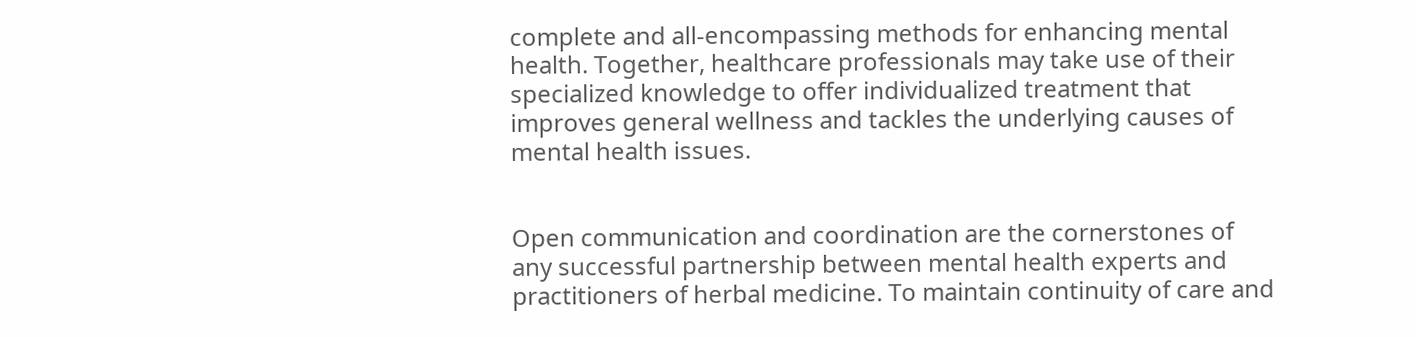complete and all-encompassing methods for enhancing mental health. Together, healthcare professionals may take use of their specialized knowledge to offer individualized treatment that improves general wellness and tackles the underlying causes of mental health issues.


Open communication and coordination are the cornerstones of any successful partnership between mental health experts and practitioners of herbal medicine. To maintain continuity of care and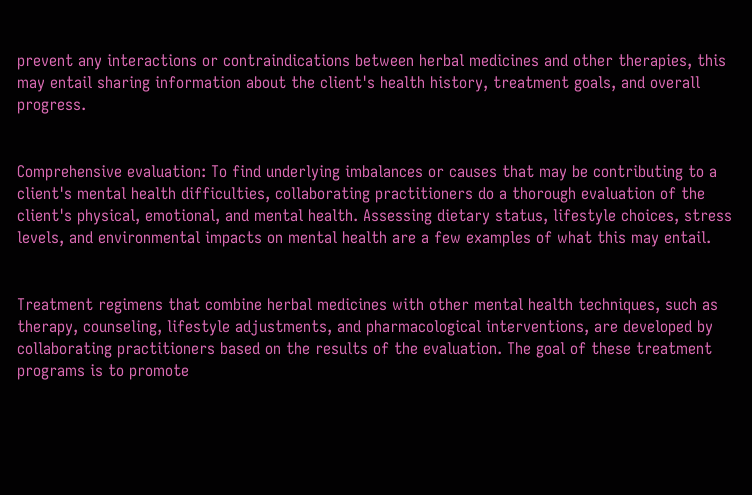prevent any interactions or contraindications between herbal medicines and other therapies, this may entail sharing information about the client's health history, treatment goals, and overall progress.


Comprehensive evaluation: To find underlying imbalances or causes that may be contributing to a client's mental health difficulties, collaborating practitioners do a thorough evaluation of the client's physical, emotional, and mental health. Assessing dietary status, lifestyle choices, stress levels, and environmental impacts on mental health are a few examples of what this may entail.


Treatment regimens that combine herbal medicines with other mental health techniques, such as therapy, counseling, lifestyle adjustments, and pharmacological interventions, are developed by collaborating practitioners based on the results of the evaluation. The goal of these treatment programs is to promote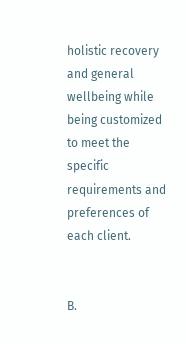holistic recovery and general wellbeing while being customized to meet the specific requirements and preferences of each client.


B.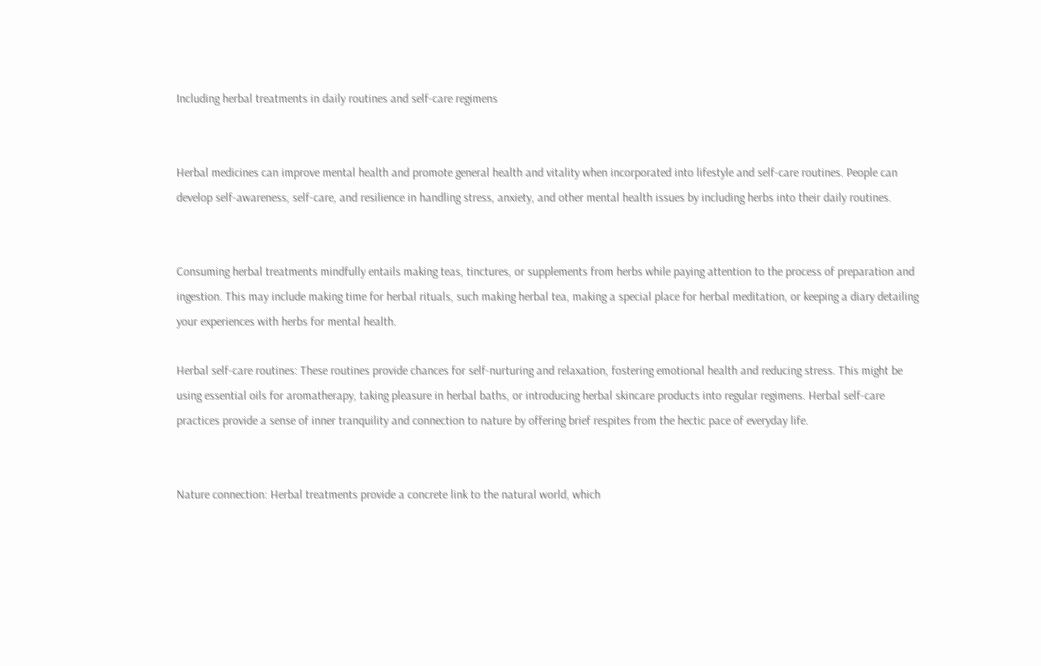Including herbal treatments in daily routines and self-care regimens


Herbal medicines can improve mental health and promote general health and vitality when incorporated into lifestyle and self-care routines. People can develop self-awareness, self-care, and resilience in handling stress, anxiety, and other mental health issues by including herbs into their daily routines.


Consuming herbal treatments mindfully entails making teas, tinctures, or supplements from herbs while paying attention to the process of preparation and ingestion. This may include making time for herbal rituals, such making herbal tea, making a special place for herbal meditation, or keeping a diary detailing your experiences with herbs for mental health.

Herbal self-care routines: These routines provide chances for self-nurturing and relaxation, fostering emotional health and reducing stress. This might be using essential oils for aromatherapy, taking pleasure in herbal baths, or introducing herbal skincare products into regular regimens. Herbal self-care practices provide a sense of inner tranquility and connection to nature by offering brief respites from the hectic pace of everyday life.


Nature connection: Herbal treatments provide a concrete link to the natural world, which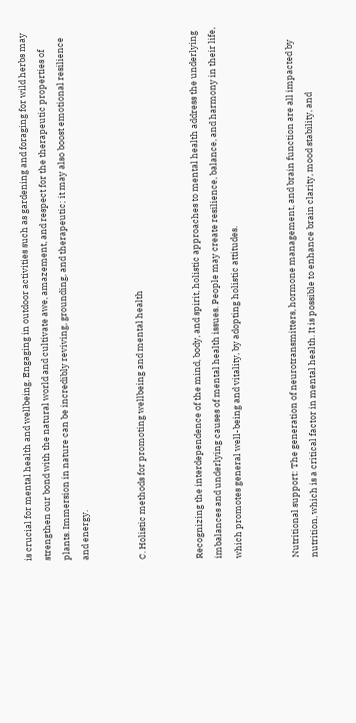is crucial for mental health and wellbeing. Engaging in outdoor activities such as gardening and foraging for wild herbs may strengthen our bond with the natural world and cultivate awe, amazement, and respect for the therapeutic properties of plants. Immersion in nature can be incredibly reviving, grounding, and therapeutic; it may also boost emotional resilience and energy.


C. Holistic methods for promoting wellbeing and mental health


Recognizing the interdependence of the mind, body, and spirit, holistic approaches to mental health address the underlying imbalances and underlying causes of mental health issues. People may create resilience, balance, and harmony in their life, which promotes general well-being and vitality, by adopting holistic attitudes.


Nutritional support: The generation of neurotransmitters, hormone management, and brain function are all impacted by nutrition, which is a critical factor in mental health. It is possible to enhance brain clarity, mood stability, and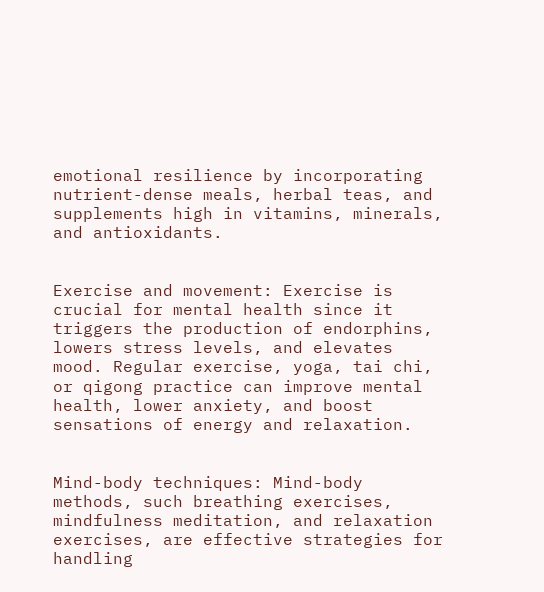emotional resilience by incorporating nutrient-dense meals, herbal teas, and supplements high in vitamins, minerals, and antioxidants.


Exercise and movement: Exercise is crucial for mental health since it triggers the production of endorphins, lowers stress levels, and elevates mood. Regular exercise, yoga, tai chi, or qigong practice can improve mental health, lower anxiety, and boost sensations of energy and relaxation.


Mind-body techniques: Mind-body methods, such breathing exercises, mindfulness meditation, and relaxation exercises, are effective strategies for handling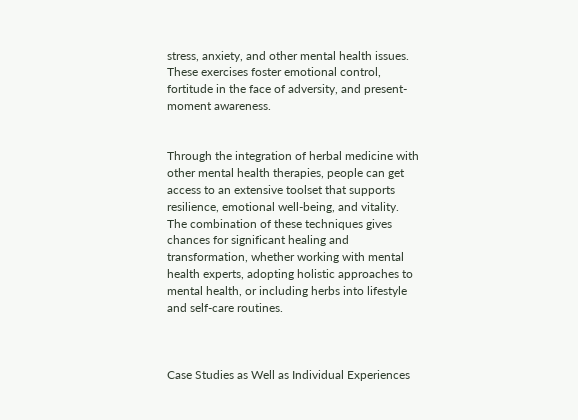stress, anxiety, and other mental health issues. These exercises foster emotional control, fortitude in the face of adversity, and present-moment awareness.


Through the integration of herbal medicine with other mental health therapies, people can get access to an extensive toolset that supports resilience, emotional well-being, and vitality. The combination of these techniques gives chances for significant healing and transformation, whether working with mental health experts, adopting holistic approaches to mental health, or including herbs into lifestyle and self-care routines.



Case Studies as Well as Individual Experiences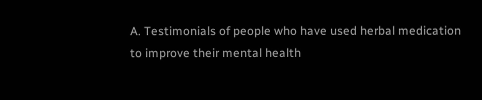A. Testimonials of people who have used herbal medication to improve their mental health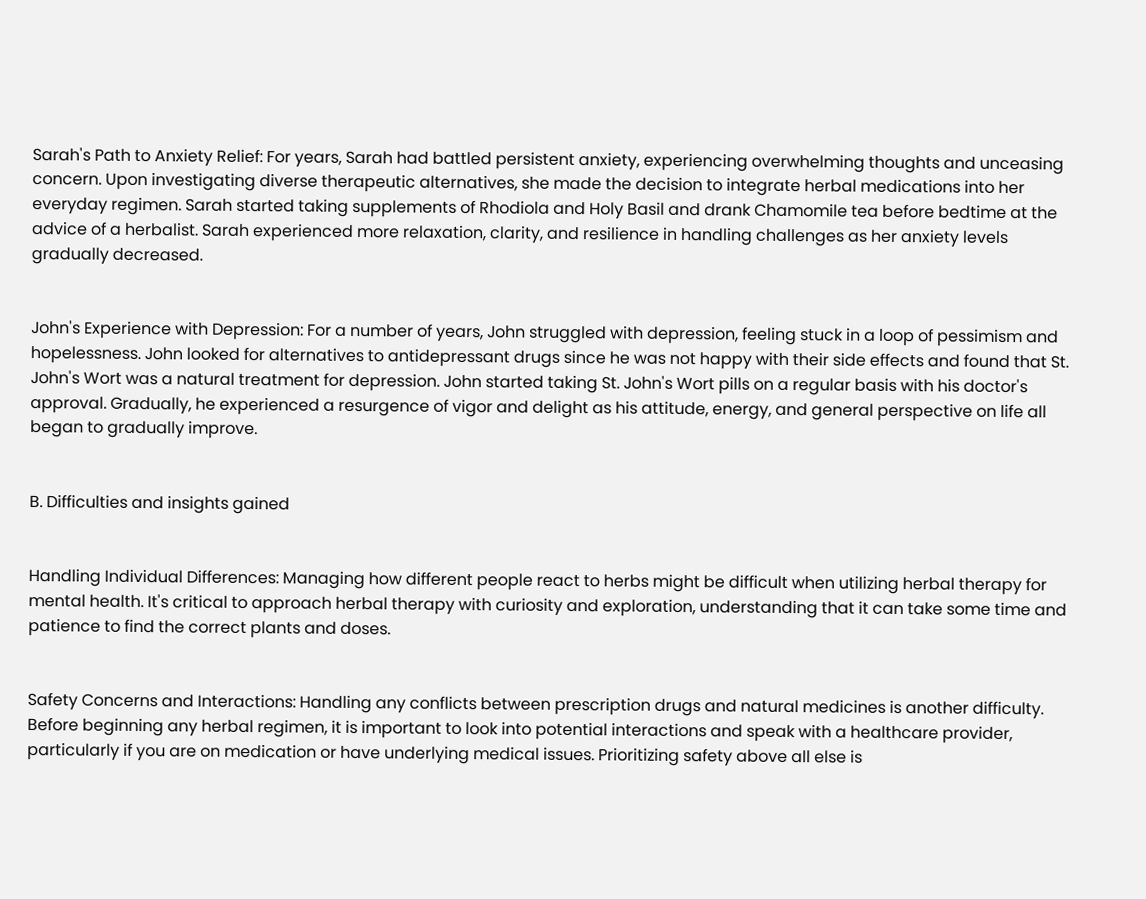Sarah's Path to Anxiety Relief: For years, Sarah had battled persistent anxiety, experiencing overwhelming thoughts and unceasing concern. Upon investigating diverse therapeutic alternatives, she made the decision to integrate herbal medications into her everyday regimen. Sarah started taking supplements of Rhodiola and Holy Basil and drank Chamomile tea before bedtime at the advice of a herbalist. Sarah experienced more relaxation, clarity, and resilience in handling challenges as her anxiety levels gradually decreased.


John's Experience with Depression: For a number of years, John struggled with depression, feeling stuck in a loop of pessimism and hopelessness. John looked for alternatives to antidepressant drugs since he was not happy with their side effects and found that St. John's Wort was a natural treatment for depression. John started taking St. John's Wort pills on a regular basis with his doctor's approval. Gradually, he experienced a resurgence of vigor and delight as his attitude, energy, and general perspective on life all began to gradually improve.


B. Difficulties and insights gained


Handling Individual Differences: Managing how different people react to herbs might be difficult when utilizing herbal therapy for mental health. It's critical to approach herbal therapy with curiosity and exploration, understanding that it can take some time and patience to find the correct plants and doses.


Safety Concerns and Interactions: Handling any conflicts between prescription drugs and natural medicines is another difficulty. Before beginning any herbal regimen, it is important to look into potential interactions and speak with a healthcare provider, particularly if you are on medication or have underlying medical issues. Prioritizing safety above all else is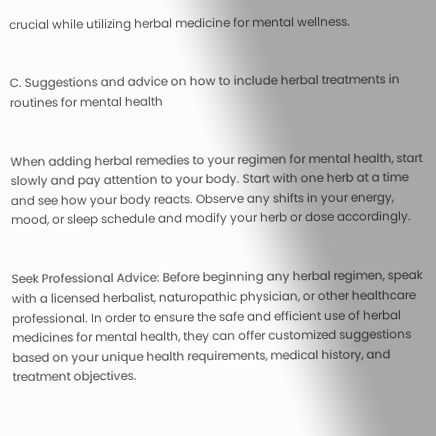crucial while utilizing herbal medicine for mental wellness.


C. Suggestions and advice on how to include herbal treatments in routines for mental health


When adding herbal remedies to your regimen for mental health, start slowly and pay attention to your body. Start with one herb at a time and see how your body reacts. Observe any shifts in your energy, mood, or sleep schedule and modify your herb or dose accordingly.


Seek Professional Advice: Before beginning any herbal regimen, speak with a licensed herbalist, naturopathic physician, or other healthcare professional. In order to ensure the safe and efficient use of herbal medicines for mental health, they can offer customized suggestions based on your unique health requirements, medical history, and treatment objectives.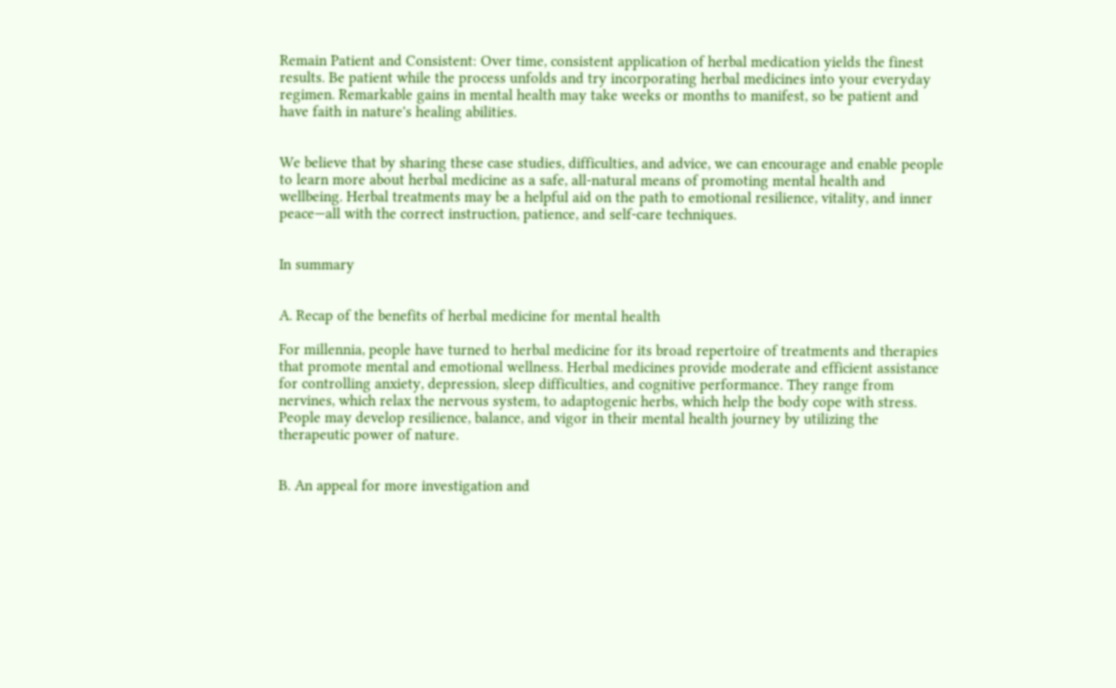Remain Patient and Consistent: Over time, consistent application of herbal medication yields the finest results. Be patient while the process unfolds and try incorporating herbal medicines into your everyday regimen. Remarkable gains in mental health may take weeks or months to manifest, so be patient and have faith in nature's healing abilities.


We believe that by sharing these case studies, difficulties, and advice, we can encourage and enable people to learn more about herbal medicine as a safe, all-natural means of promoting mental health and wellbeing. Herbal treatments may be a helpful aid on the path to emotional resilience, vitality, and inner peace—all with the correct instruction, patience, and self-care techniques.


In summary


A. Recap of the benefits of herbal medicine for mental health

For millennia, people have turned to herbal medicine for its broad repertoire of treatments and therapies that promote mental and emotional wellness. Herbal medicines provide moderate and efficient assistance for controlling anxiety, depression, sleep difficulties, and cognitive performance. They range from nervines, which relax the nervous system, to adaptogenic herbs, which help the body cope with stress. People may develop resilience, balance, and vigor in their mental health journey by utilizing the therapeutic power of nature.


B. An appeal for more investigation and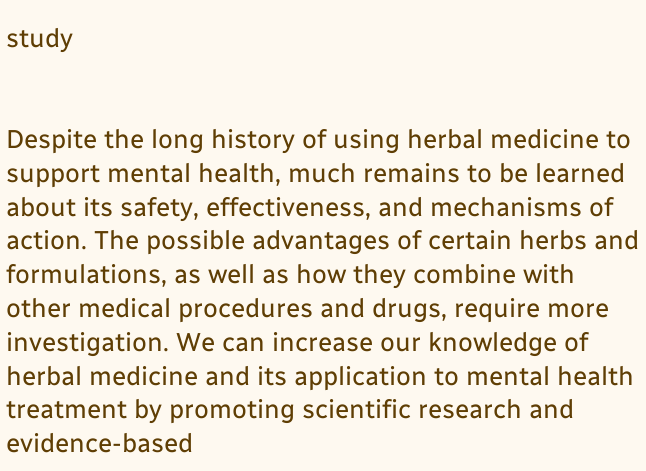study


Despite the long history of using herbal medicine to support mental health, much remains to be learned about its safety, effectiveness, and mechanisms of action. The possible advantages of certain herbs and formulations, as well as how they combine with other medical procedures and drugs, require more investigation. We can increase our knowledge of herbal medicine and its application to mental health treatment by promoting scientific research and evidence-based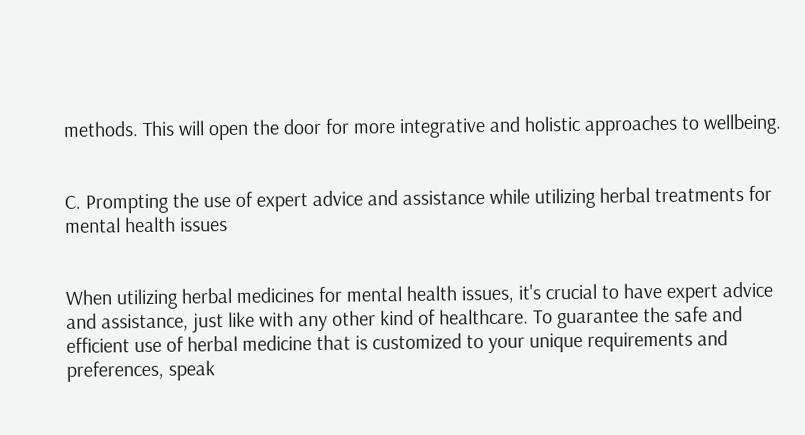methods. This will open the door for more integrative and holistic approaches to wellbeing.


C. Prompting the use of expert advice and assistance while utilizing herbal treatments for mental health issues


When utilizing herbal medicines for mental health issues, it's crucial to have expert advice and assistance, just like with any other kind of healthcare. To guarantee the safe and efficient use of herbal medicine that is customized to your unique requirements and preferences, speak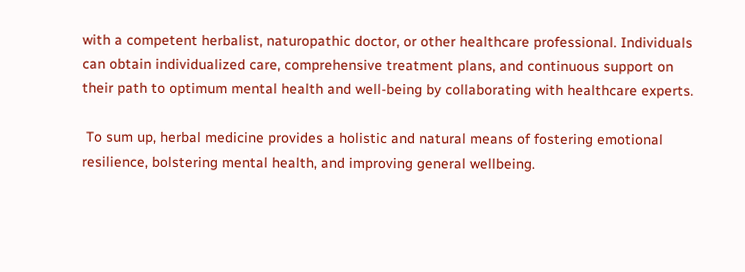with a competent herbalist, naturopathic doctor, or other healthcare professional. Individuals can obtain individualized care, comprehensive treatment plans, and continuous support on their path to optimum mental health and well-being by collaborating with healthcare experts.

 To sum up, herbal medicine provides a holistic and natural means of fostering emotional resilience, bolstering mental health, and improving general wellbeing.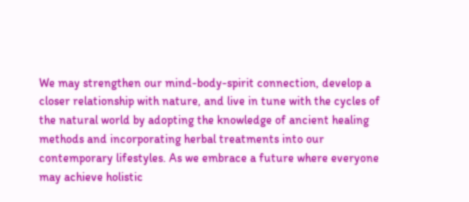We may strengthen our mind-body-spirit connection, develop a closer relationship with nature, and live in tune with the cycles of the natural world by adopting the knowledge of ancient healing methods and incorporating herbal treatments into our contemporary lifestyles. As we embrace a future where everyone may achieve holistic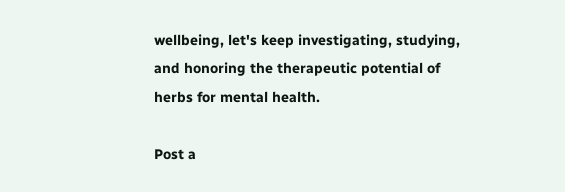wellbeing, let's keep investigating, studying, and honoring the therapeutic potential of herbs for mental health.

Post a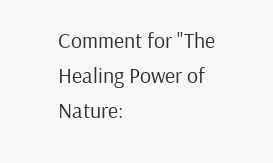Comment for "The Healing Power of Nature: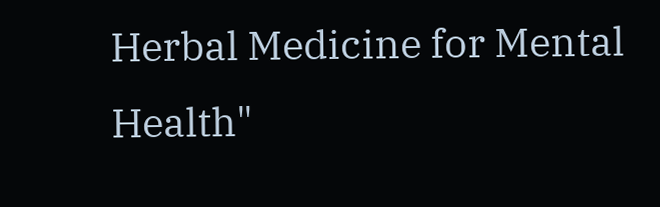Herbal Medicine for Mental Health"